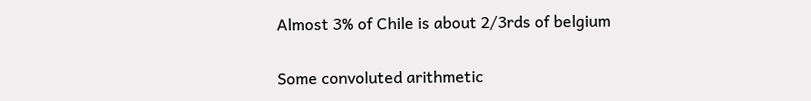Almost 3% of Chile is about 2/3rds of belgium

Some convoluted arithmetic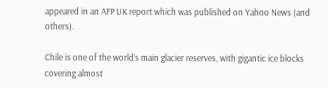appeared in an AFP UK report which was published on Yahoo News (and others).

Chile is one of the world’s main glacier reserves, with gigantic ice blocks covering almost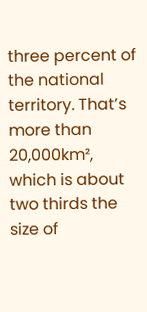three percent of the national territory. That’s more than 20,000km², which is about two thirds the size of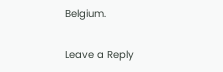Belgium.

Leave a Reply